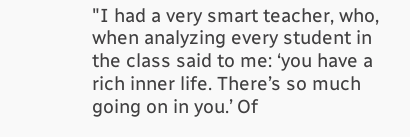"I had a very smart teacher, who, when analyzing every student in the class said to me: ‘you have a rich inner life. There’s so much going on in you.’ Of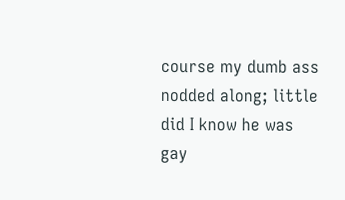course my dumb ass nodded along; little did I know he was gay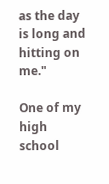as the day is long and hitting on me."

One of my high school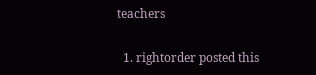teachers

  1. rightorder posted this